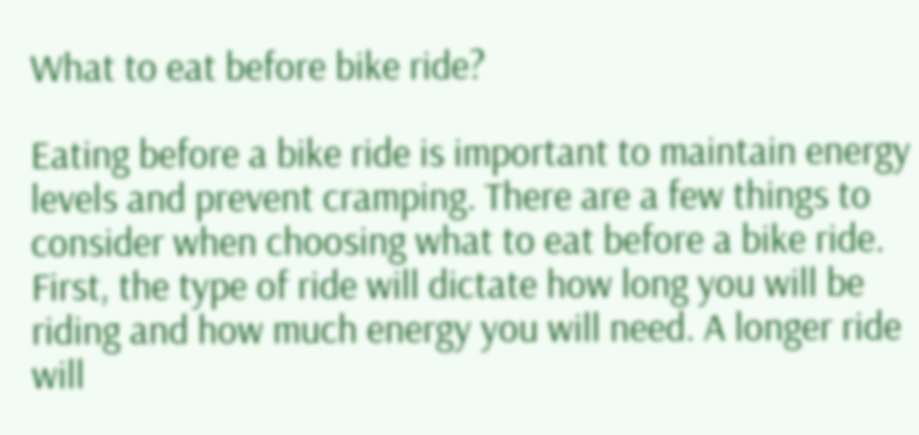What to eat before bike ride?

Eating before a bike ride is important to maintain energy levels and prevent cramping. There are a few things to consider when choosing what to eat before a bike ride. First, the type of ride will dictate how long you will be riding and how much energy you will need. A longer ride will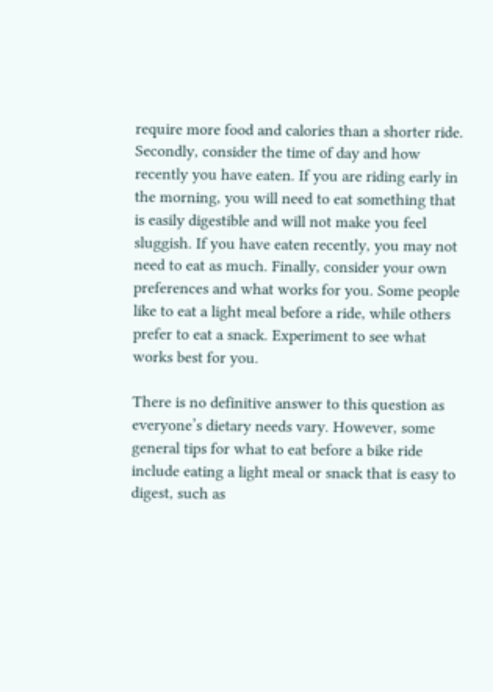require more food and calories than a shorter ride. Secondly, consider the time of day and how recently you have eaten. If you are riding early in the morning, you will need to eat something that is easily digestible and will not make you feel sluggish. If you have eaten recently, you may not need to eat as much. Finally, consider your own preferences and what works for you. Some people like to eat a light meal before a ride, while others prefer to eat a snack. Experiment to see what works best for you.

There is no definitive answer to this question as everyone’s dietary needs vary. However, some general tips for what to eat before a bike ride include eating a light meal or snack that is easy to digest, such as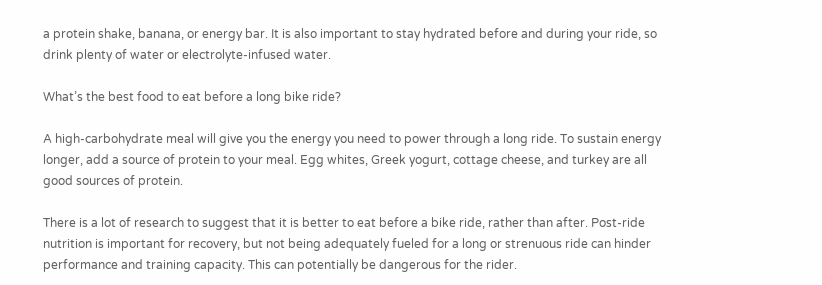a protein shake, banana, or energy bar. It is also important to stay hydrated before and during your ride, so drink plenty of water or electrolyte-infused water.

What’s the best food to eat before a long bike ride?

A high-carbohydrate meal will give you the energy you need to power through a long ride. To sustain energy longer, add a source of protein to your meal. Egg whites, Greek yogurt, cottage cheese, and turkey are all good sources of protein.

There is a lot of research to suggest that it is better to eat before a bike ride, rather than after. Post-ride nutrition is important for recovery, but not being adequately fueled for a long or strenuous ride can hinder performance and training capacity. This can potentially be dangerous for the rider.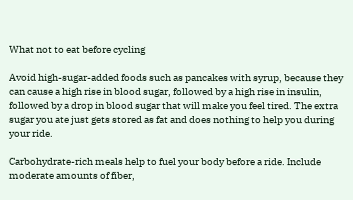What not to eat before cycling

Avoid high-sugar-added foods such as pancakes with syrup, because they can cause a high rise in blood sugar, followed by a high rise in insulin, followed by a drop in blood sugar that will make you feel tired. The extra sugar you ate just gets stored as fat and does nothing to help you during your ride.

Carbohydrate-rich meals help to fuel your body before a ride. Include moderate amounts of fiber,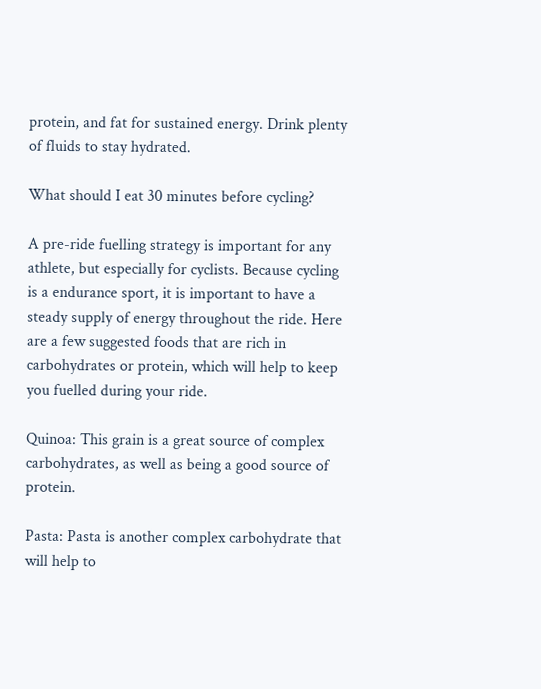protein, and fat for sustained energy. Drink plenty of fluids to stay hydrated.

What should I eat 30 minutes before cycling?

A pre-ride fuelling strategy is important for any athlete, but especially for cyclists. Because cycling is a endurance sport, it is important to have a steady supply of energy throughout the ride. Here are a few suggested foods that are rich in carbohydrates or protein, which will help to keep you fuelled during your ride.

Quinoa: This grain is a great source of complex carbohydrates, as well as being a good source of protein.

Pasta: Pasta is another complex carbohydrate that will help to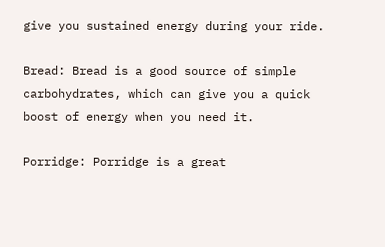give you sustained energy during your ride.

Bread: Bread is a good source of simple carbohydrates, which can give you a quick boost of energy when you need it.

Porridge: Porridge is a great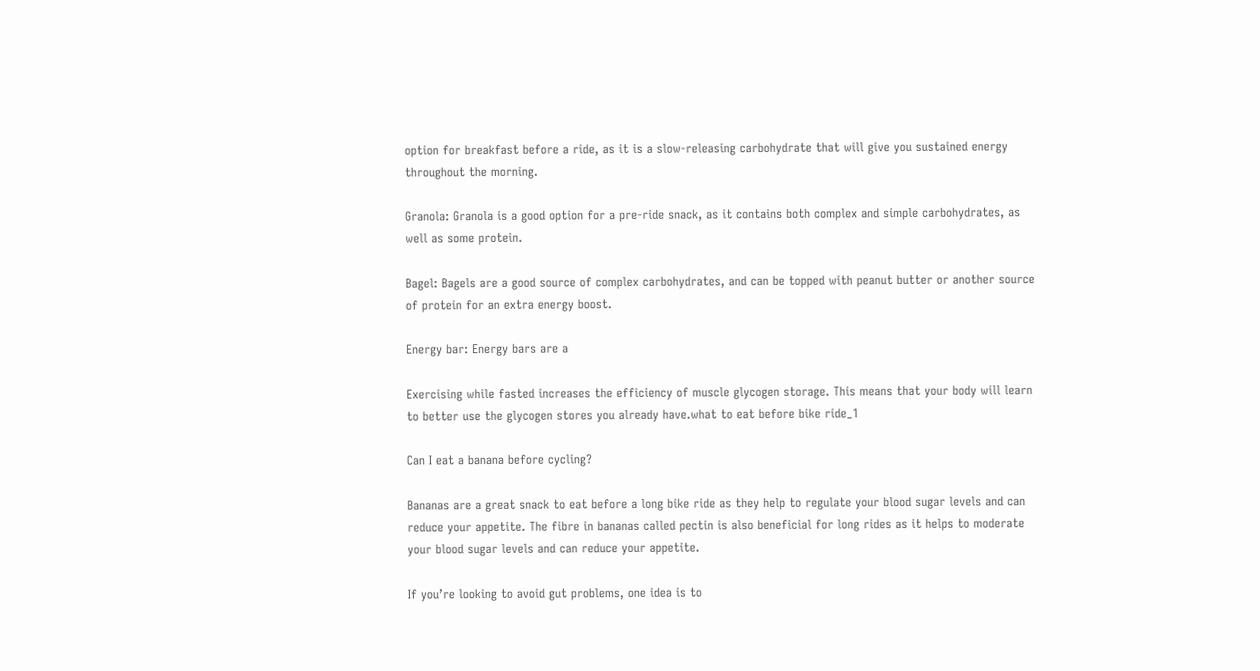option for breakfast before a ride, as it is a slow-releasing carbohydrate that will give you sustained energy throughout the morning.

Granola: Granola is a good option for a pre-ride snack, as it contains both complex and simple carbohydrates, as well as some protein.

Bagel: Bagels are a good source of complex carbohydrates, and can be topped with peanut butter or another source of protein for an extra energy boost.

Energy bar: Energy bars are a

Exercising while fasted increases the efficiency of muscle glycogen storage. This means that your body will learn to better use the glycogen stores you already have.what to eat before bike ride_1

Can I eat a banana before cycling?

Bananas are a great snack to eat before a long bike ride as they help to regulate your blood sugar levels and can reduce your appetite. The fibre in bananas called pectin is also beneficial for long rides as it helps to moderate your blood sugar levels and can reduce your appetite.

If you’re looking to avoid gut problems, one idea is to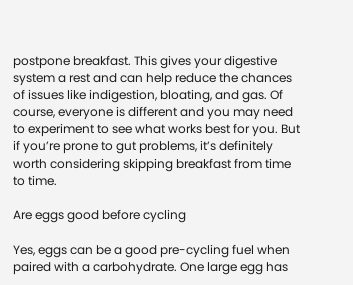postpone breakfast. This gives your digestive system a rest and can help reduce the chances of issues like indigestion, bloating, and gas. Of course, everyone is different and you may need to experiment to see what works best for you. But if you’re prone to gut problems, it’s definitely worth considering skipping breakfast from time to time.

Are eggs good before cycling

Yes, eggs can be a good pre-cycling fuel when paired with a carbohydrate. One large egg has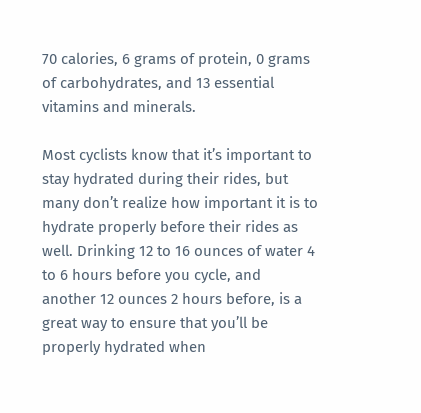70 calories, 6 grams of protein, 0 grams of carbohydrates, and 13 essential vitamins and minerals.

Most cyclists know that it’s important to stay hydrated during their rides, but many don’t realize how important it is to hydrate properly before their rides as well. Drinking 12 to 16 ounces of water 4 to 6 hours before you cycle, and another 12 ounces 2 hours before, is a great way to ensure that you’ll be properly hydrated when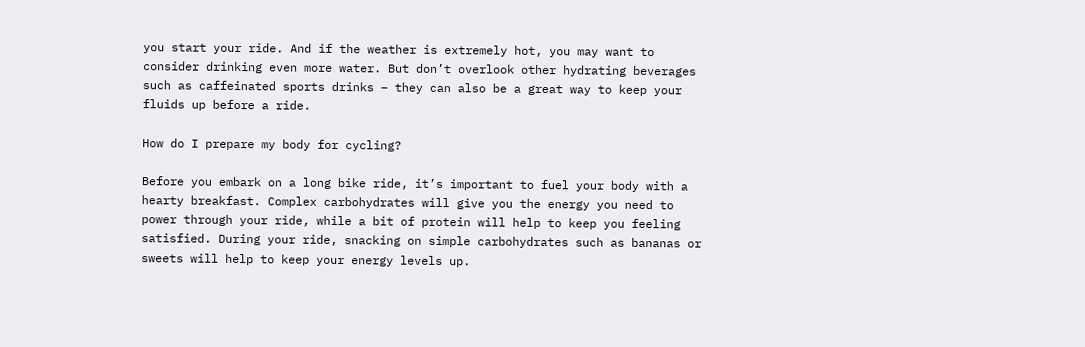you start your ride. And if the weather is extremely hot, you may want to consider drinking even more water. But don’t overlook other hydrating beverages such as caffeinated sports drinks – they can also be a great way to keep your fluids up before a ride.

How do I prepare my body for cycling?

Before you embark on a long bike ride, it’s important to fuel your body with a hearty breakfast. Complex carbohydrates will give you the energy you need to power through your ride, while a bit of protein will help to keep you feeling satisfied. During your ride, snacking on simple carbohydrates such as bananas or sweets will help to keep your energy levels up.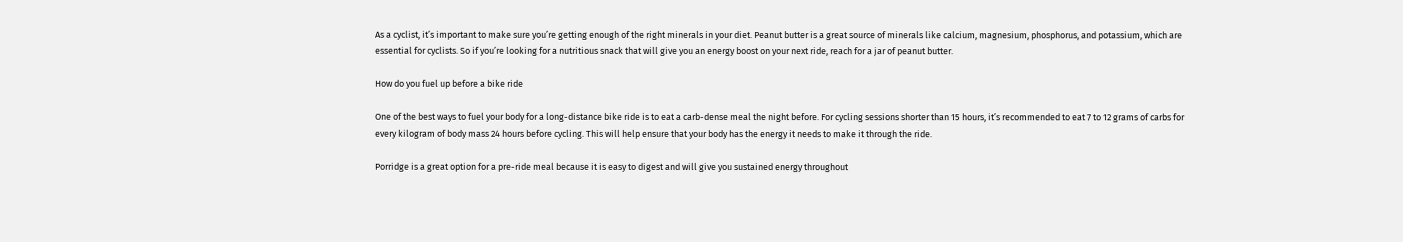As a cyclist, it’s important to make sure you’re getting enough of the right minerals in your diet. Peanut butter is a great source of minerals like calcium, magnesium, phosphorus, and potassium, which are essential for cyclists. So if you’re looking for a nutritious snack that will give you an energy boost on your next ride, reach for a jar of peanut butter.

How do you fuel up before a bike ride

One of the best ways to fuel your body for a long-distance bike ride is to eat a carb-dense meal the night before. For cycling sessions shorter than 15 hours, it’s recommended to eat 7 to 12 grams of carbs for every kilogram of body mass 24 hours before cycling. This will help ensure that your body has the energy it needs to make it through the ride.

Porridge is a great option for a pre-ride meal because it is easy to digest and will give you sustained energy throughout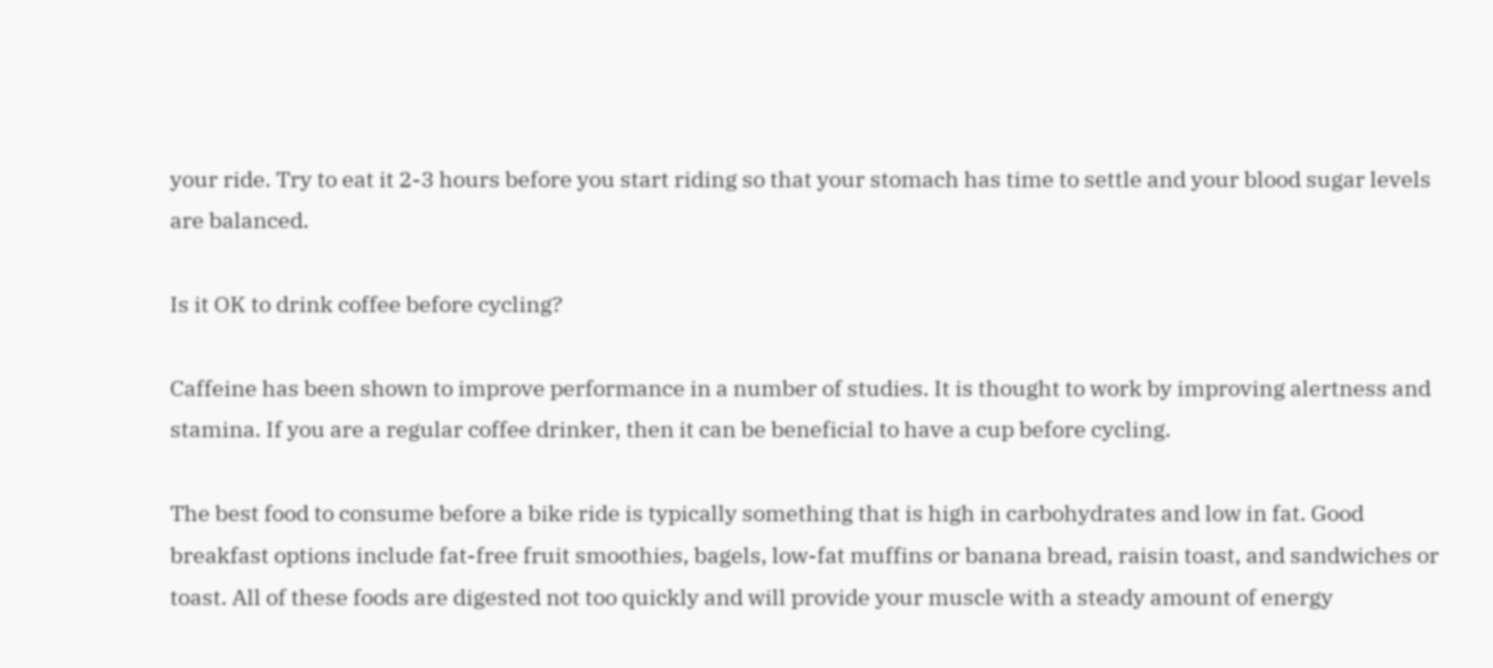your ride. Try to eat it 2-3 hours before you start riding so that your stomach has time to settle and your blood sugar levels are balanced.

Is it OK to drink coffee before cycling?

Caffeine has been shown to improve performance in a number of studies. It is thought to work by improving alertness and stamina. If you are a regular coffee drinker, then it can be beneficial to have a cup before cycling.

The best food to consume before a bike ride is typically something that is high in carbohydrates and low in fat. Good breakfast options include fat-free fruit smoothies, bagels, low-fat muffins or banana bread, raisin toast, and sandwiches or toast. All of these foods are digested not too quickly and will provide your muscle with a steady amount of energy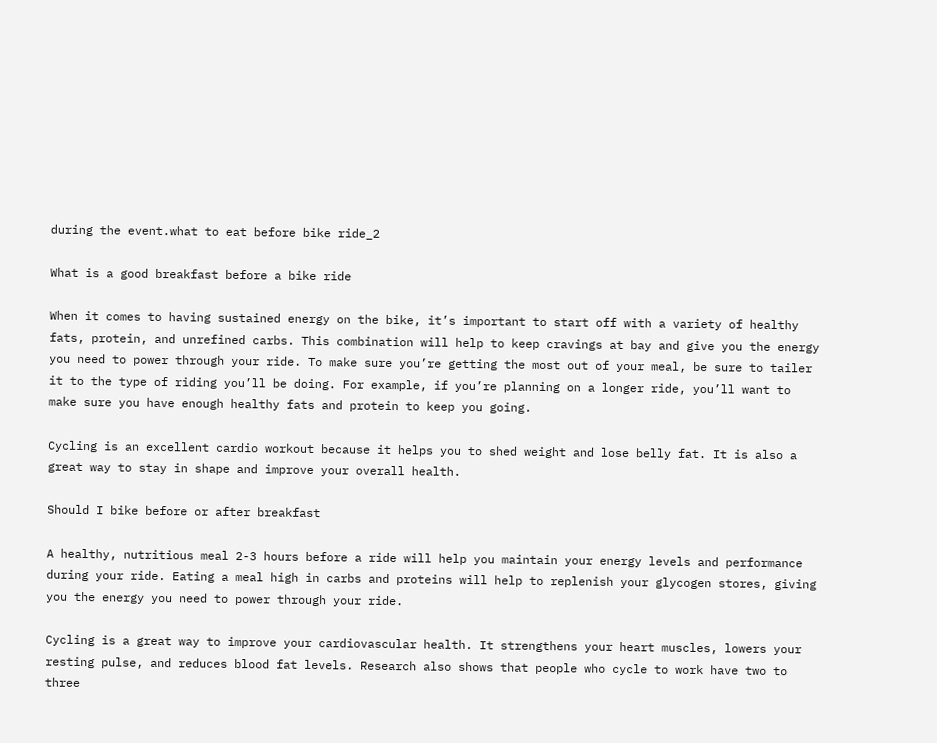during the event.what to eat before bike ride_2

What is a good breakfast before a bike ride

When it comes to having sustained energy on the bike, it’s important to start off with a variety of healthy fats, protein, and unrefined carbs. This combination will help to keep cravings at bay and give you the energy you need to power through your ride. To make sure you’re getting the most out of your meal, be sure to tailer it to the type of riding you’ll be doing. For example, if you’re planning on a longer ride, you’ll want to make sure you have enough healthy fats and protein to keep you going.

Cycling is an excellent cardio workout because it helps you to shed weight and lose belly fat. It is also a great way to stay in shape and improve your overall health.

Should I bike before or after breakfast

A healthy, nutritious meal 2-3 hours before a ride will help you maintain your energy levels and performance during your ride. Eating a meal high in carbs and proteins will help to replenish your glycogen stores, giving you the energy you need to power through your ride.

Cycling is a great way to improve your cardiovascular health. It strengthens your heart muscles, lowers your resting pulse, and reduces blood fat levels. Research also shows that people who cycle to work have two to three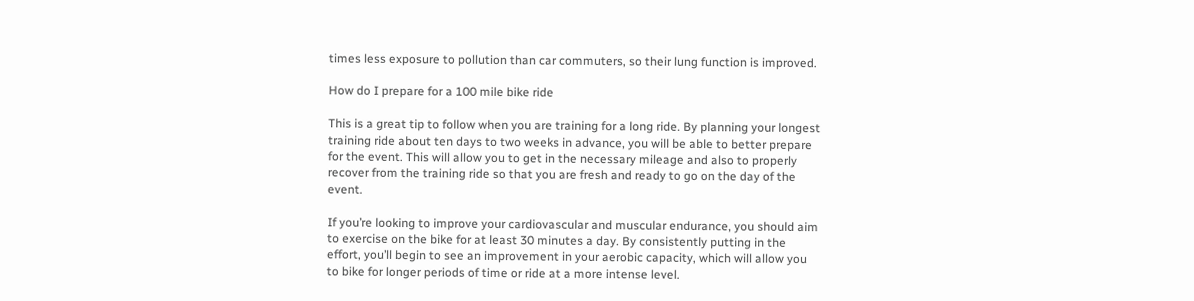times less exposure to pollution than car commuters, so their lung function is improved.

How do I prepare for a 100 mile bike ride

This is a great tip to follow when you are training for a long ride. By planning your longest training ride about ten days to two weeks in advance, you will be able to better prepare for the event. This will allow you to get in the necessary mileage and also to properly recover from the training ride so that you are fresh and ready to go on the day of the event.

If you’re looking to improve your cardiovascular and muscular endurance, you should aim to exercise on the bike for at least 30 minutes a day. By consistently putting in the effort, you’ll begin to see an improvement in your aerobic capacity, which will allow you to bike for longer periods of time or ride at a more intense level.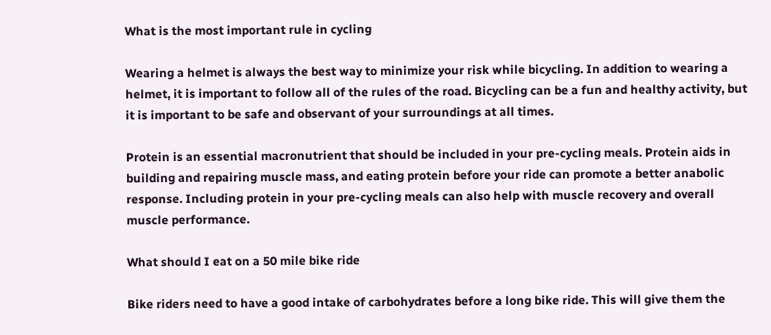What is the most important rule in cycling

Wearing a helmet is always the best way to minimize your risk while bicycling. In addition to wearing a helmet, it is important to follow all of the rules of the road. Bicycling can be a fun and healthy activity, but it is important to be safe and observant of your surroundings at all times.

Protein is an essential macronutrient that should be included in your pre-cycling meals. Protein aids in building and repairing muscle mass, and eating protein before your ride can promote a better anabolic response. Including protein in your pre-cycling meals can also help with muscle recovery and overall muscle performance.

What should I eat on a 50 mile bike ride

Bike riders need to have a good intake of carbohydrates before a long bike ride. This will give them the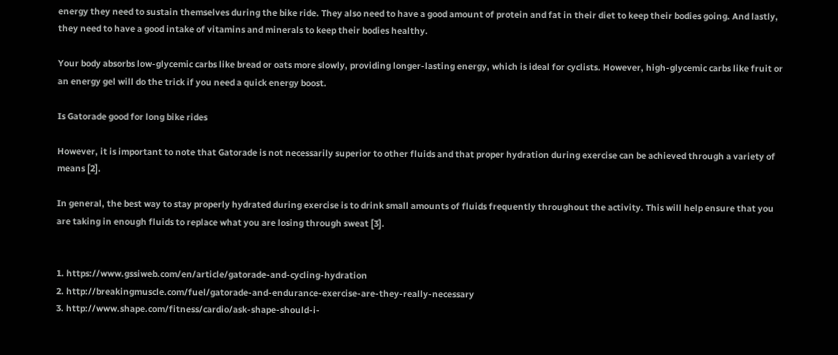energy they need to sustain themselves during the bike ride. They also need to have a good amount of protein and fat in their diet to keep their bodies going. And lastly, they need to have a good intake of vitamins and minerals to keep their bodies healthy.

Your body absorbs low-glycemic carbs like bread or oats more slowly, providing longer-lasting energy, which is ideal for cyclists. However, high-glycemic carbs like fruit or an energy gel will do the trick if you need a quick energy boost.

Is Gatorade good for long bike rides

However, it is important to note that Gatorade is not necessarily superior to other fluids and that proper hydration during exercise can be achieved through a variety of means [2].

In general, the best way to stay properly hydrated during exercise is to drink small amounts of fluids frequently throughout the activity. This will help ensure that you are taking in enough fluids to replace what you are losing through sweat [3].


1. https://www.gssiweb.com/en/article/gatorade-and-cycling-hydration
2. http://breakingmuscle.com/fuel/gatorade-and-endurance-exercise-are-they-really-necessary
3. http://www.shape.com/fitness/cardio/ask-shape-should-i-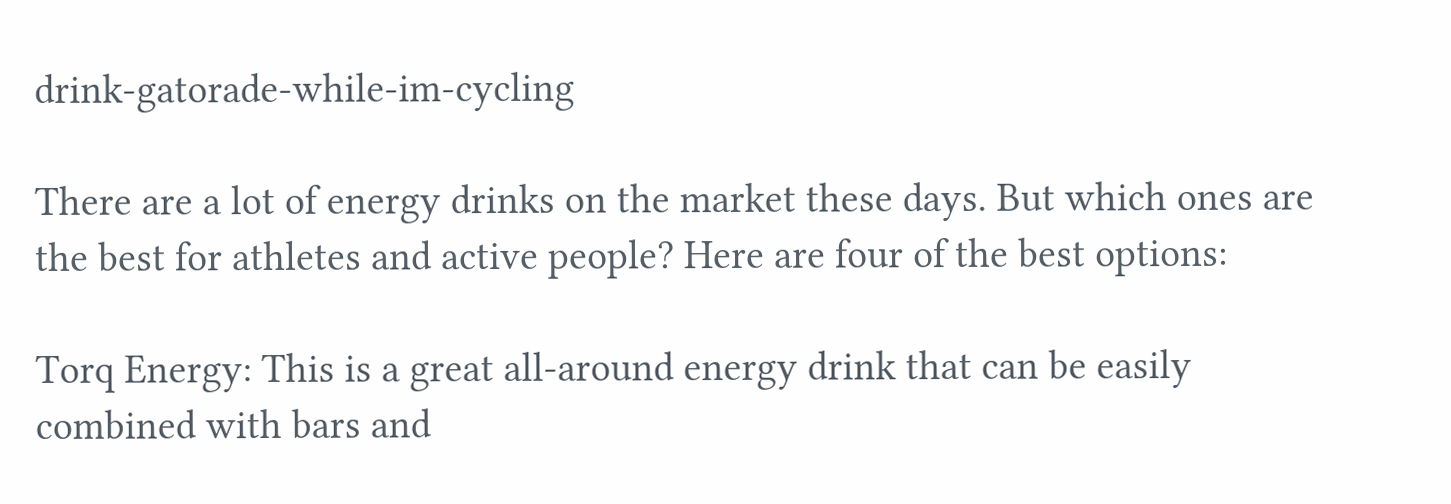drink-gatorade-while-im-cycling

There are a lot of energy drinks on the market these days. But which ones are the best for athletes and active people? Here are four of the best options:

Torq Energy: This is a great all-around energy drink that can be easily combined with bars and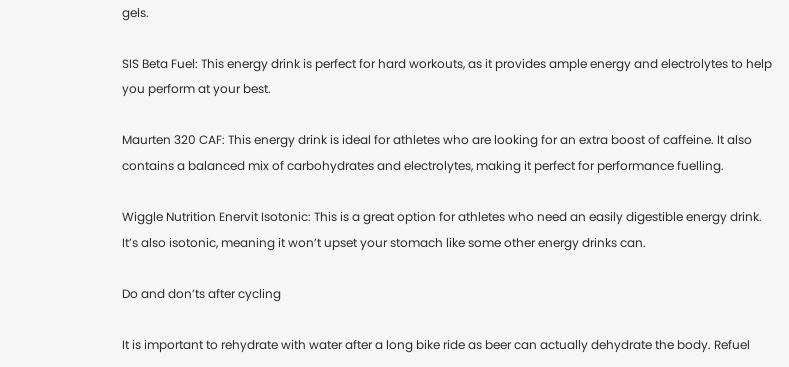gels.

SIS Beta Fuel: This energy drink is perfect for hard workouts, as it provides ample energy and electrolytes to help you perform at your best.

Maurten 320 CAF: This energy drink is ideal for athletes who are looking for an extra boost of caffeine. It also contains a balanced mix of carbohydrates and electrolytes, making it perfect for performance fuelling.

Wiggle Nutrition Enervit Isotonic: This is a great option for athletes who need an easily digestible energy drink. It’s also isotonic, meaning it won’t upset your stomach like some other energy drinks can.

Do and don’ts after cycling

It is important to rehydrate with water after a long bike ride as beer can actually dehydrate the body. Refuel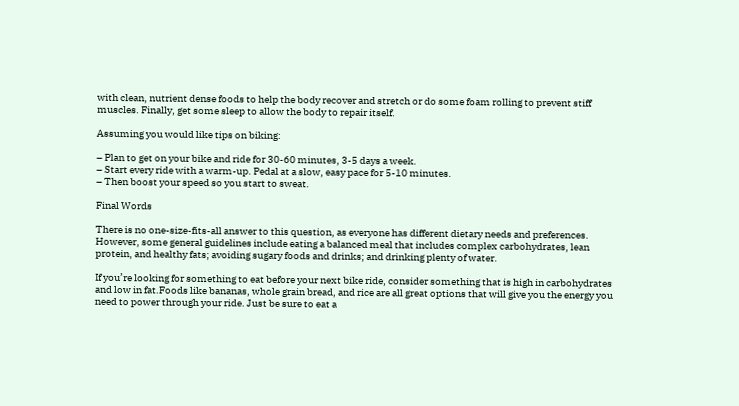with clean, nutrient dense foods to help the body recover and stretch or do some foam rolling to prevent stiff muscles. Finally, get some sleep to allow the body to repair itself.

Assuming you would like tips on biking:

– Plan to get on your bike and ride for 30-60 minutes, 3-5 days a week.
– Start every ride with a warm-up. Pedal at a slow, easy pace for 5-10 minutes.
– Then boost your speed so you start to sweat.

Final Words

There is no one-size-fits-all answer to this question, as everyone has different dietary needs and preferences. However, some general guidelines include eating a balanced meal that includes complex carbohydrates, lean protein, and healthy fats; avoiding sugary foods and drinks; and drinking plenty of water.

If you’re looking for something to eat before your next bike ride, consider something that is high in carbohydrates and low in fat.Foods like bananas, whole grain bread, and rice are all great options that will give you the energy you need to power through your ride. Just be sure to eat a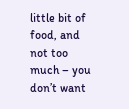little bit of food, and not too much – you don’t want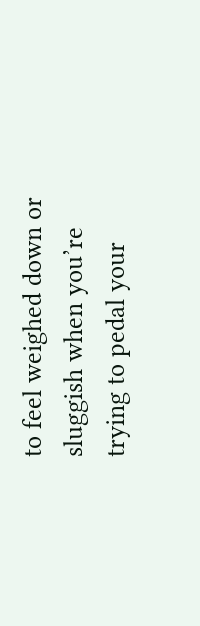to feel weighed down or sluggish when you’re trying to pedal your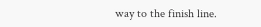way to the finish line.